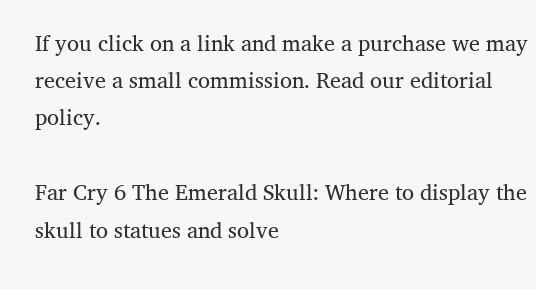If you click on a link and make a purchase we may receive a small commission. Read our editorial policy.

Far Cry 6 The Emerald Skull: Where to display the skull to statues and solve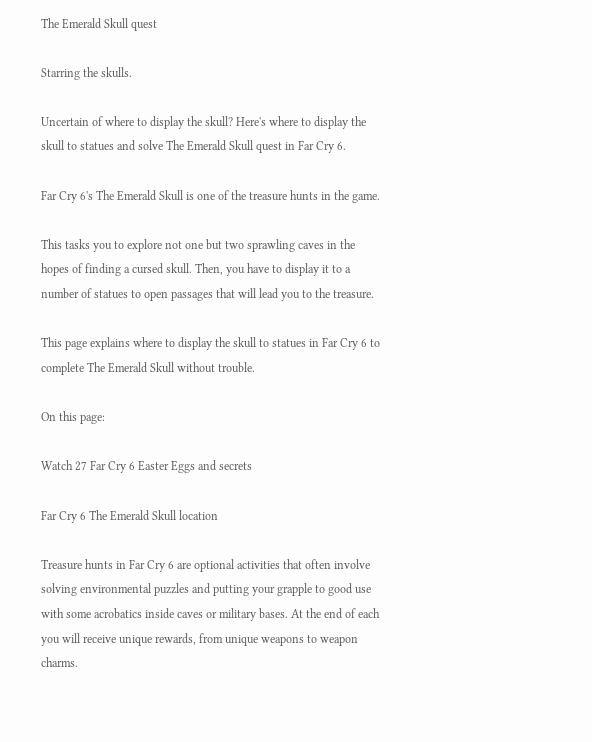The Emerald Skull quest

Starring the skulls.

Uncertain of where to display the skull? Here's where to display the skull to statues and solve The Emerald Skull quest in Far Cry 6.

Far Cry 6's The Emerald Skull is one of the treasure hunts in the game.

This tasks you to explore not one but two sprawling caves in the hopes of finding a cursed skull. Then, you have to display it to a number of statues to open passages that will lead you to the treasure.

This page explains where to display the skull to statues in Far Cry 6 to complete The Emerald Skull without trouble.

On this page:

Watch 27 Far Cry 6 Easter Eggs and secrets

Far Cry 6 The Emerald Skull location

Treasure hunts in Far Cry 6 are optional activities that often involve solving environmental puzzles and putting your grapple to good use with some acrobatics inside caves or military bases. At the end of each you will receive unique rewards, from unique weapons to weapon charms.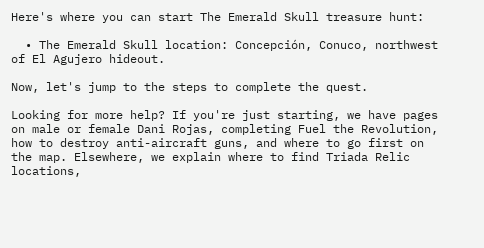Here's where you can start The Emerald Skull treasure hunt:

  • The Emerald Skull location: Concepción, Conuco, northwest of El Agujero hideout.

Now, let's jump to the steps to complete the quest.

Looking for more help? If you're just starting, we have pages on male or female Dani Rojas, completing Fuel the Revolution, how to destroy anti-aircraft guns, and where to go first on the map. Elsewhere, we explain where to find Triada Relic locations,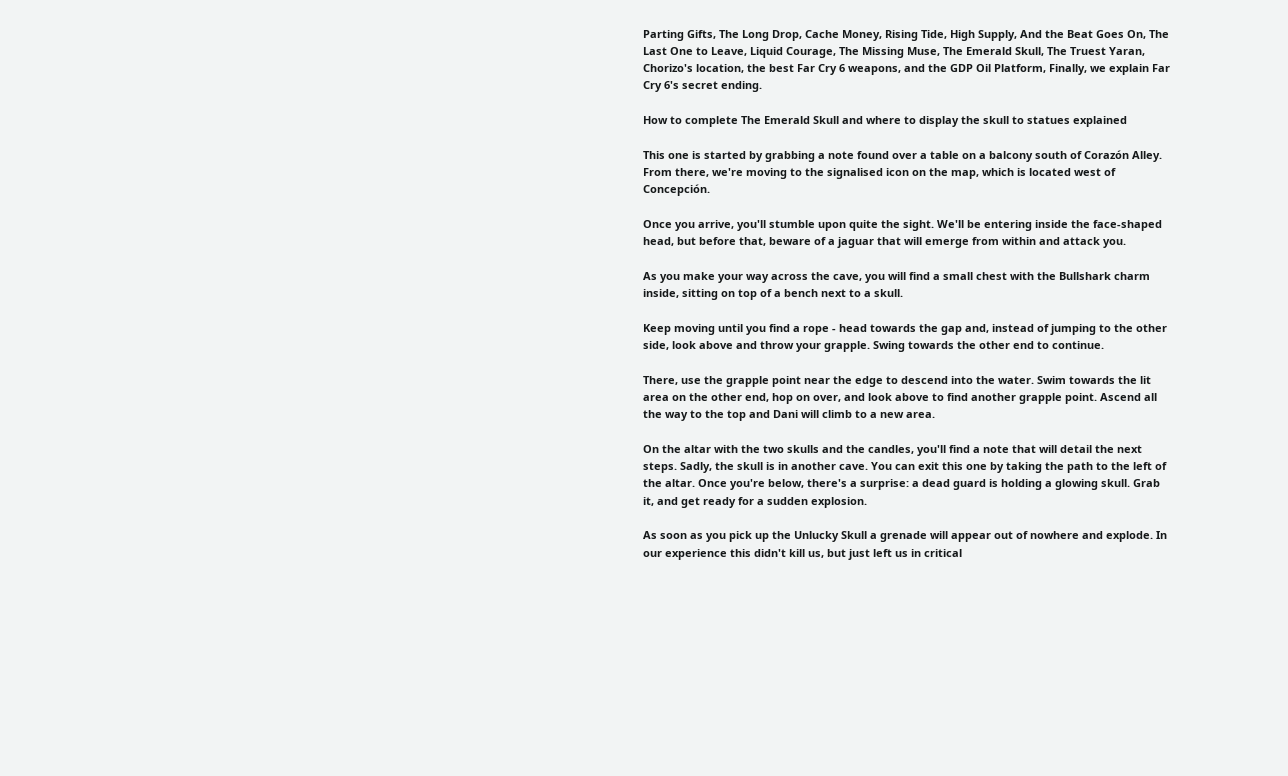Parting Gifts, The Long Drop, Cache Money, Rising Tide, High Supply, And the Beat Goes On, The Last One to Leave, Liquid Courage, The Missing Muse, The Emerald Skull, The Truest Yaran, Chorizo's location, the best Far Cry 6 weapons, and the GDP Oil Platform, Finally, we explain Far Cry 6's secret ending.

How to complete The Emerald Skull and where to display the skull to statues explained

This one is started by grabbing a note found over a table on a balcony south of Corazón Alley. From there, we're moving to the signalised icon on the map, which is located west of Concepción.

Once you arrive, you'll stumble upon quite the sight. We'll be entering inside the face-shaped head, but before that, beware of a jaguar that will emerge from within and attack you.

As you make your way across the cave, you will find a small chest with the Bullshark charm inside, sitting on top of a bench next to a skull.

Keep moving until you find a rope - head towards the gap and, instead of jumping to the other side, look above and throw your grapple. Swing towards the other end to continue.

There, use the grapple point near the edge to descend into the water. Swim towards the lit area on the other end, hop on over, and look above to find another grapple point. Ascend all the way to the top and Dani will climb to a new area.

On the altar with the two skulls and the candles, you'll find a note that will detail the next steps. Sadly, the skull is in another cave. You can exit this one by taking the path to the left of the altar. Once you're below, there's a surprise: a dead guard is holding a glowing skull. Grab it, and get ready for a sudden explosion.

As soon as you pick up the Unlucky Skull a grenade will appear out of nowhere and explode. In our experience this didn't kill us, but just left us in critical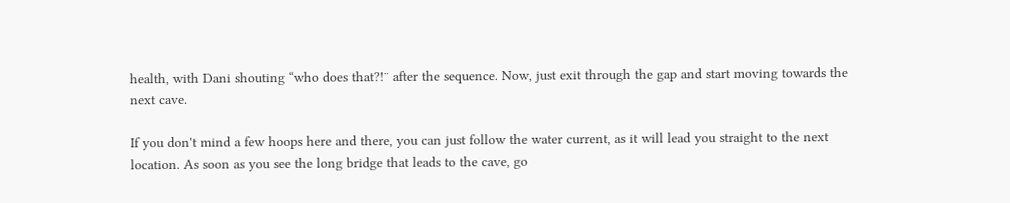health, with Dani shouting “who does that?!¨ after the sequence. Now, just exit through the gap and start moving towards the next cave.

If you don't mind a few hoops here and there, you can just follow the water current, as it will lead you straight to the next location. As soon as you see the long bridge that leads to the cave, go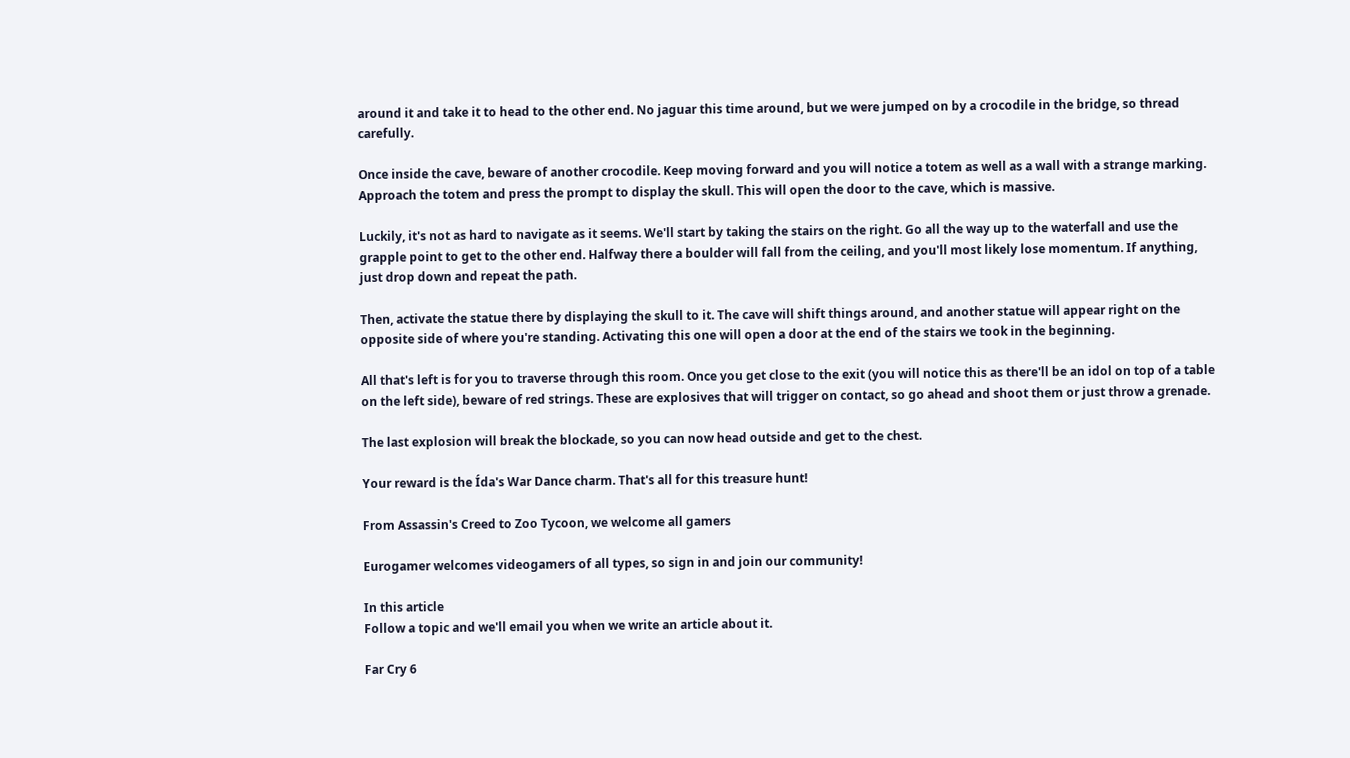around it and take it to head to the other end. No jaguar this time around, but we were jumped on by a crocodile in the bridge, so thread carefully.

Once inside the cave, beware of another crocodile. Keep moving forward and you will notice a totem as well as a wall with a strange marking. Approach the totem and press the prompt to display the skull. This will open the door to the cave, which is massive.

Luckily, it's not as hard to navigate as it seems. We'll start by taking the stairs on the right. Go all the way up to the waterfall and use the grapple point to get to the other end. Halfway there a boulder will fall from the ceiling, and you'll most likely lose momentum. If anything, just drop down and repeat the path.

Then, activate the statue there by displaying the skull to it. The cave will shift things around, and another statue will appear right on the opposite side of where you're standing. Activating this one will open a door at the end of the stairs we took in the beginning.

All that's left is for you to traverse through this room. Once you get close to the exit (you will notice this as there'll be an idol on top of a table on the left side), beware of red strings. These are explosives that will trigger on contact, so go ahead and shoot them or just throw a grenade.

The last explosion will break the blockade, so you can now head outside and get to the chest.

Your reward is the Ída's War Dance charm. That's all for this treasure hunt!

From Assassin's Creed to Zoo Tycoon, we welcome all gamers

Eurogamer welcomes videogamers of all types, so sign in and join our community!

In this article
Follow a topic and we'll email you when we write an article about it.

Far Cry 6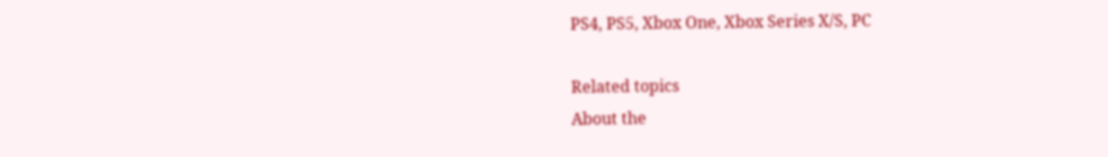PS4, PS5, Xbox One, Xbox Series X/S, PC

Related topics
About the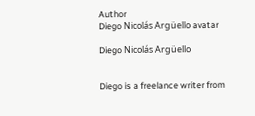Author
Diego Nicolás Argüello avatar

Diego Nicolás Argüello


Diego is a freelance writer from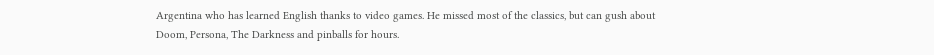Argentina who has learned English thanks to video games. He missed most of the classics, but can gush about Doom, Persona, The Darkness and pinballs for hours.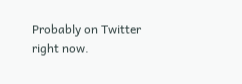Probably on Twitter right now.